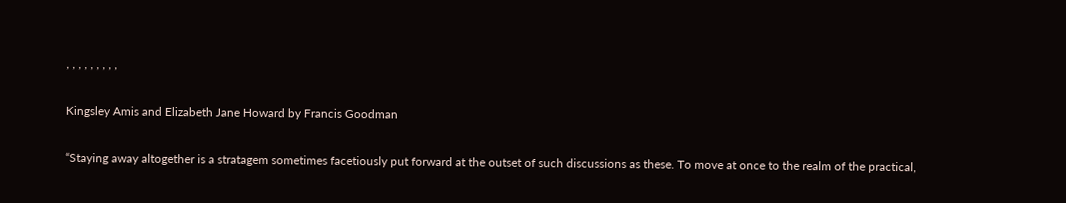, , , , , , , , ,

Kingsley Amis and Elizabeth Jane Howard by Francis Goodman

“Staying away altogether is a stratagem sometimes facetiously put forward at the outset of such discussions as these. To move at once to the realm of the practical,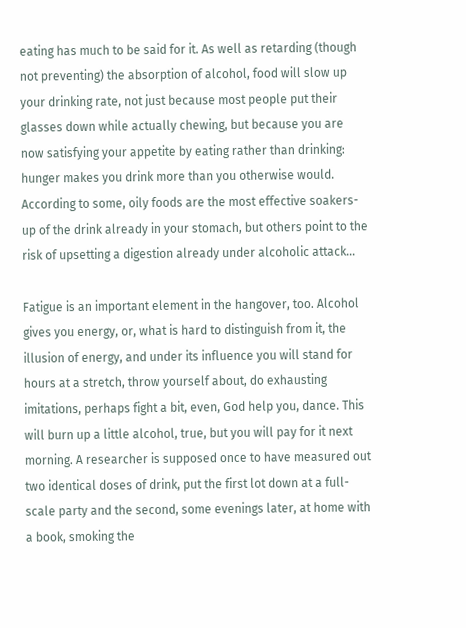eating has much to be said for it. As well as retarding (though not preventing) the absorption of alcohol, food will slow up your drinking rate, not just because most people put their glasses down while actually chewing, but because you are now satisfying your appetite by eating rather than drinking: hunger makes you drink more than you otherwise would. According to some, oily foods are the most effective soakers-up of the drink already in your stomach, but others point to the risk of upsetting a digestion already under alcoholic attack…

Fatigue is an important element in the hangover, too. Alcohol gives you energy, or, what is hard to distinguish from it, the illusion of energy, and under its influence you will stand for hours at a stretch, throw yourself about, do exhausting imitations, perhaps fight a bit, even, God help you, dance. This will burn up a little alcohol, true, but you will pay for it next morning. A researcher is supposed once to have measured out two identical doses of drink, put the first lot down at a full-scale party and the second, some evenings later, at home with a book, smoking the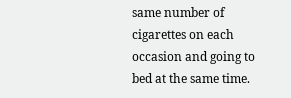same number of cigarettes on each occasion and going to bed at the same time.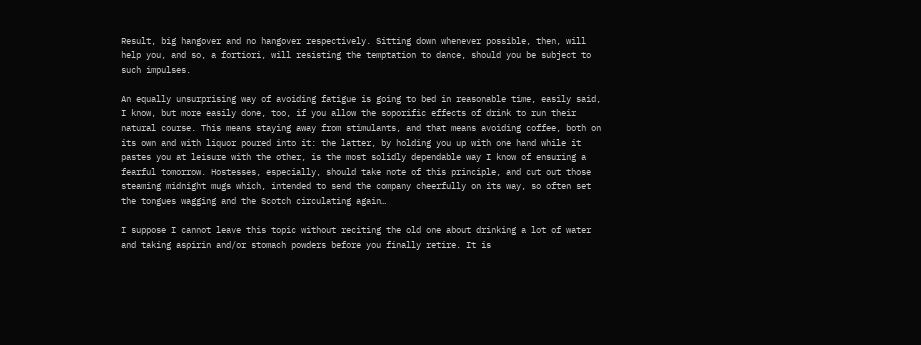Result, big hangover and no hangover respectively. Sitting down whenever possible, then, will help you, and so, a fortiori, will resisting the temptation to dance, should you be subject to such impulses.

An equally unsurprising way of avoiding fatigue is going to bed in reasonable time, easily said, I know, but more easily done, too, if you allow the soporific effects of drink to run their natural course. This means staying away from stimulants, and that means avoiding coffee, both on its own and with liquor poured into it: the latter, by holding you up with one hand while it pastes you at leisure with the other, is the most solidly dependable way I know of ensuring a fearful tomorrow. Hostesses, especially, should take note of this principle, and cut out those steaming midnight mugs which, intended to send the company cheerfully on its way, so often set the tongues wagging and the Scotch circulating again…

I suppose I cannot leave this topic without reciting the old one about drinking a lot of water and taking aspirin and/or stomach powders before you finally retire. It is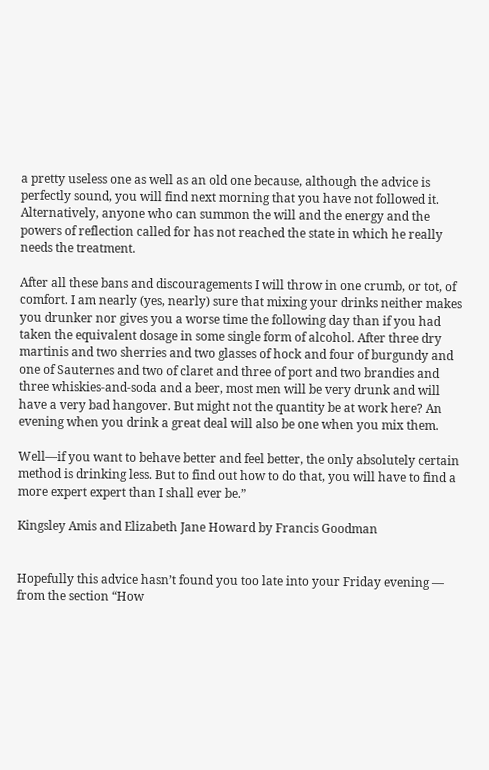a pretty useless one as well as an old one because, although the advice is perfectly sound, you will find next morning that you have not followed it. Alternatively, anyone who can summon the will and the energy and the powers of reflection called for has not reached the state in which he really needs the treatment.

After all these bans and discouragements I will throw in one crumb, or tot, of comfort. I am nearly (yes, nearly) sure that mixing your drinks neither makes you drunker nor gives you a worse time the following day than if you had taken the equivalent dosage in some single form of alcohol. After three dry martinis and two sherries and two glasses of hock and four of burgundy and one of Sauternes and two of claret and three of port and two brandies and three whiskies-and-soda and a beer, most men will be very drunk and will have a very bad hangover. But might not the quantity be at work here? An evening when you drink a great deal will also be one when you mix them.

Well—if you want to behave better and feel better, the only absolutely certain method is drinking less. But to find out how to do that, you will have to find a more expert expert than I shall ever be.”

Kingsley Amis and Elizabeth Jane Howard by Francis Goodman


Hopefully this advice hasn’t found you too late into your Friday evening — from the section “How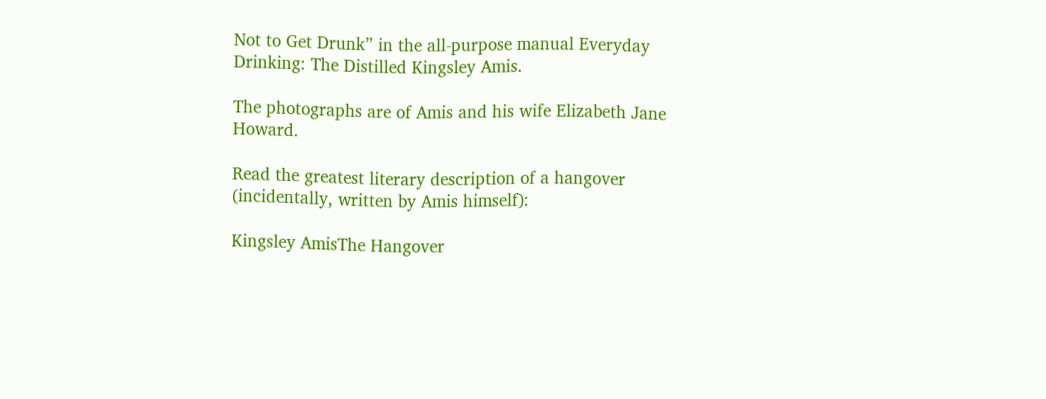Not to Get Drunk” in the all-purpose manual Everyday Drinking: The Distilled Kingsley Amis.

The photographs are of Amis and his wife Elizabeth Jane Howard.

Read the greatest literary description of a hangover (incidentally, written by Amis himself):

Kingsley AmisThe Hangover